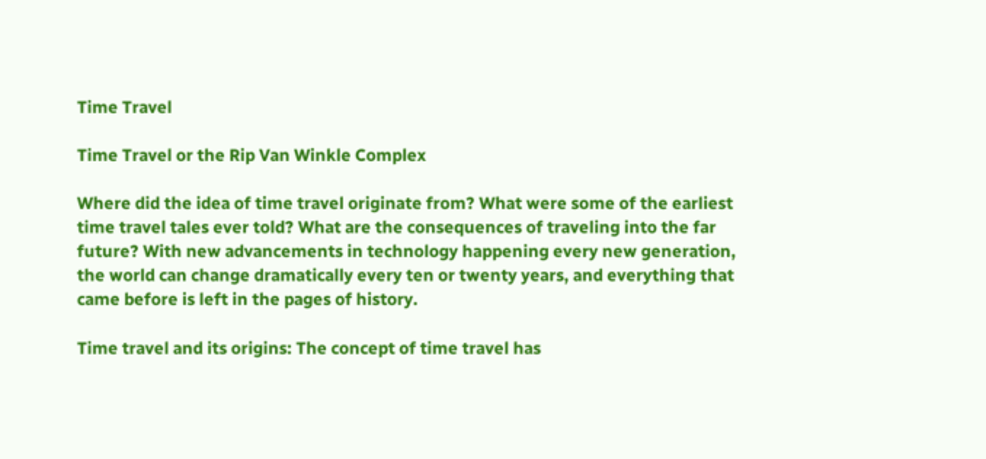Time Travel

Time Travel or the Rip Van Winkle Complex

Where did the idea of time travel originate from? What were some of the earliest time travel tales ever told? What are the consequences of traveling into the far future? With new advancements in technology happening every new generation, the world can change dramatically every ten or twenty years, and everything that came before is left in the pages of history.

Time travel and its origins: The concept of time travel has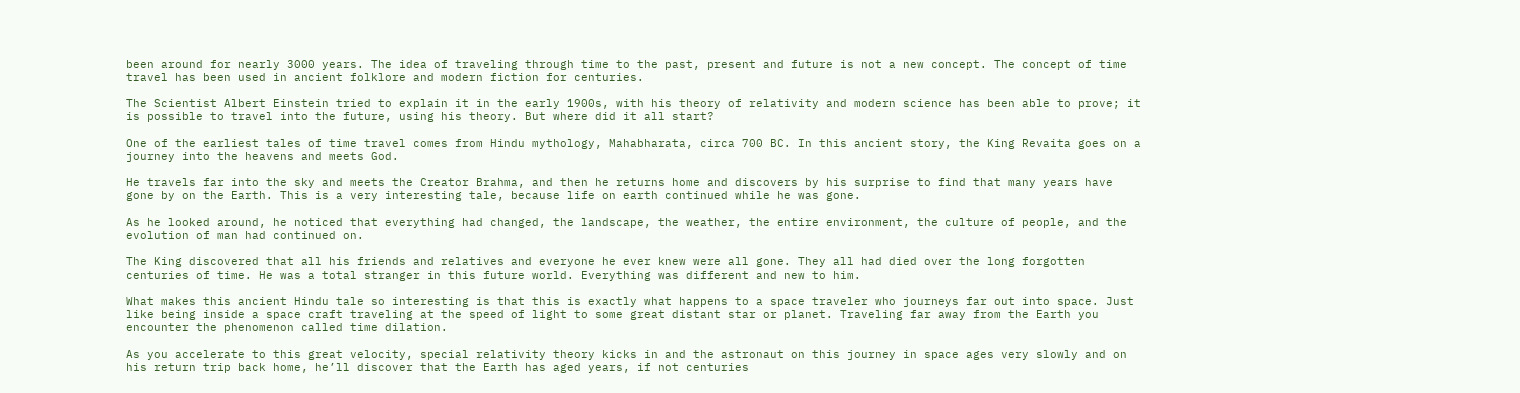been around for nearly 3000 years. The idea of traveling through time to the past, present and future is not a new concept. The concept of time travel has been used in ancient folklore and modern fiction for centuries.

The Scientist Albert Einstein tried to explain it in the early 1900s, with his theory of relativity and modern science has been able to prove; it is possible to travel into the future, using his theory. But where did it all start?

One of the earliest tales of time travel comes from Hindu mythology, Mahabharata, circa 700 BC. In this ancient story, the King Revaita goes on a journey into the heavens and meets God.

He travels far into the sky and meets the Creator Brahma, and then he returns home and discovers by his surprise to find that many years have gone by on the Earth. This is a very interesting tale, because life on earth continued while he was gone.

As he looked around, he noticed that everything had changed, the landscape, the weather, the entire environment, the culture of people, and the evolution of man had continued on.

The King discovered that all his friends and relatives and everyone he ever knew were all gone. They all had died over the long forgotten centuries of time. He was a total stranger in this future world. Everything was different and new to him.

What makes this ancient Hindu tale so interesting is that this is exactly what happens to a space traveler who journeys far out into space. Just like being inside a space craft traveling at the speed of light to some great distant star or planet. Traveling far away from the Earth you encounter the phenomenon called time dilation.

As you accelerate to this great velocity, special relativity theory kicks in and the astronaut on this journey in space ages very slowly and on his return trip back home, he’ll discover that the Earth has aged years, if not centuries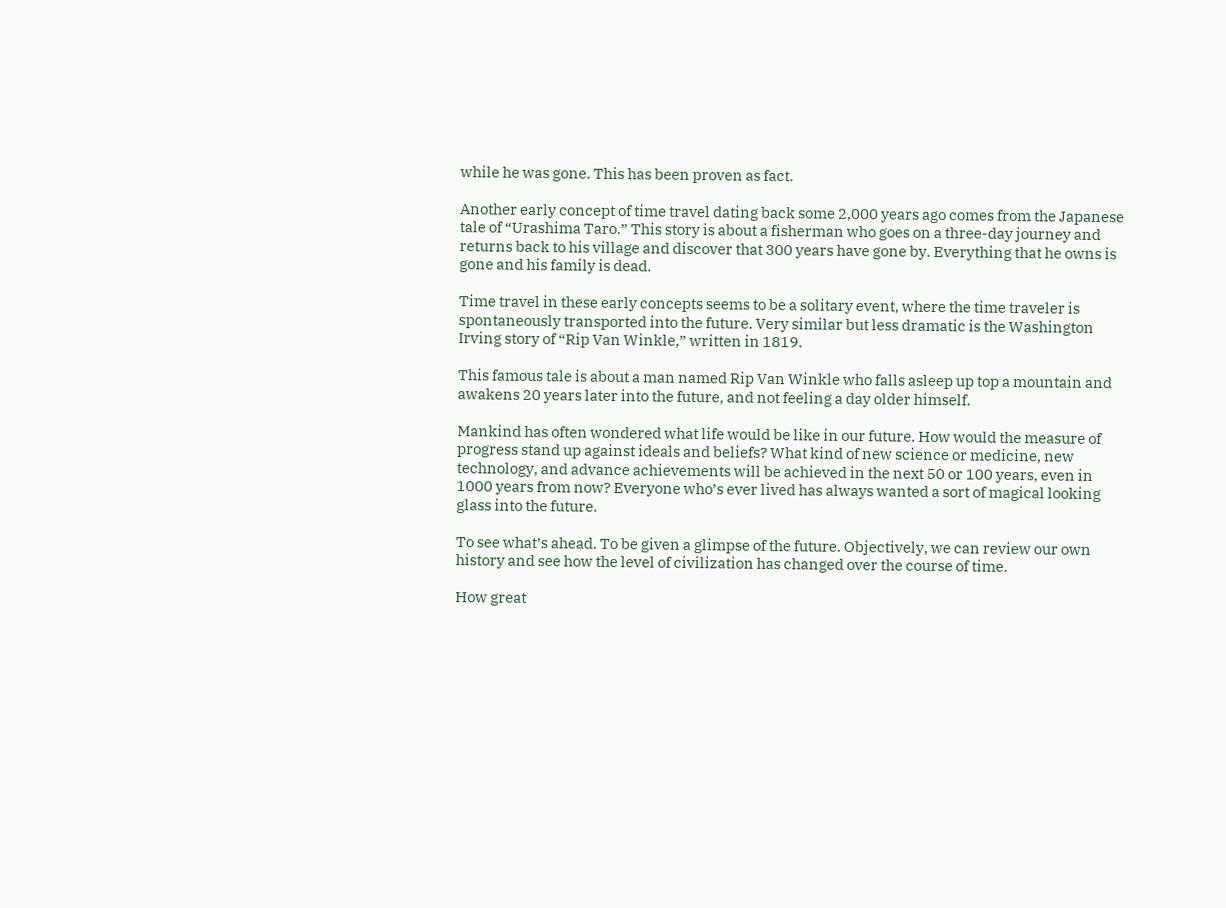while he was gone. This has been proven as fact.

Another early concept of time travel dating back some 2,000 years ago comes from the Japanese tale of “Urashima Taro.” This story is about a fisherman who goes on a three-day journey and returns back to his village and discover that 300 years have gone by. Everything that he owns is gone and his family is dead.

Time travel in these early concepts seems to be a solitary event, where the time traveler is spontaneously transported into the future. Very similar but less dramatic is the Washington Irving story of “Rip Van Winkle,” written in 1819.

This famous tale is about a man named Rip Van Winkle who falls asleep up top a mountain and awakens 20 years later into the future, and not feeling a day older himself.

Mankind has often wondered what life would be like in our future. How would the measure of progress stand up against ideals and beliefs? What kind of new science or medicine, new technology, and advance achievements will be achieved in the next 50 or 100 years, even in 1000 years from now? Everyone who’s ever lived has always wanted a sort of magical looking glass into the future.

To see what’s ahead. To be given a glimpse of the future. Objectively, we can review our own history and see how the level of civilization has changed over the course of time.

How great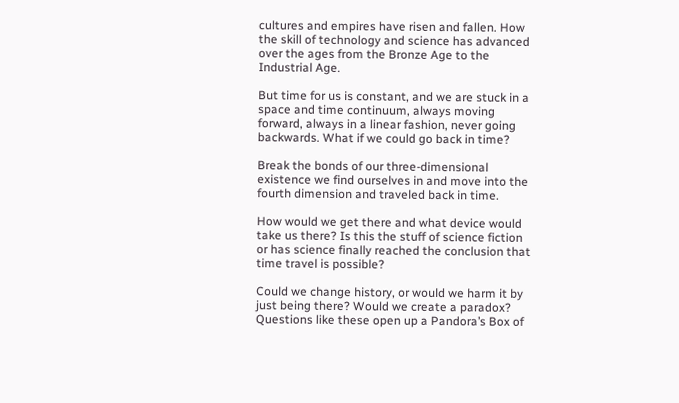cultures and empires have risen and fallen. How the skill of technology and science has advanced over the ages from the Bronze Age to the Industrial Age.

But time for us is constant, and we are stuck in a space and time continuum, always moving forward, always in a linear fashion, never going backwards. What if we could go back in time?

Break the bonds of our three-dimensional existence we find ourselves in and move into the fourth dimension and traveled back in time.

How would we get there and what device would take us there? Is this the stuff of science fiction or has science finally reached the conclusion that time travel is possible?

Could we change history, or would we harm it by just being there? Would we create a paradox? Questions like these open up a Pandora’s Box of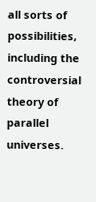all sorts of possibilities, including the controversial theory of parallel universes.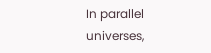In parallel universes,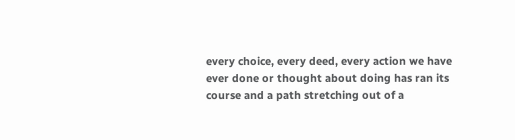every choice, every deed, every action we have ever done or thought about doing has ran its course and a path stretching out of a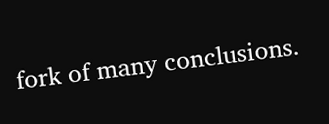fork of many conclusions.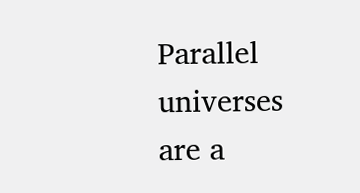Parallel universes are a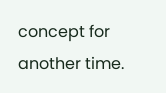concept for another time.